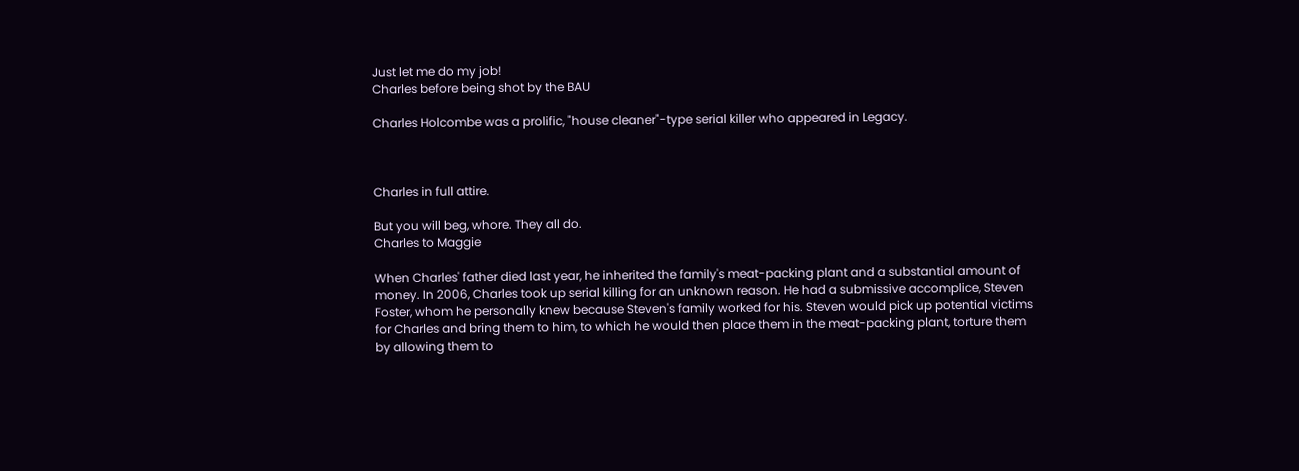Just let me do my job!
Charles before being shot by the BAU

Charles Holcombe was a prolific, "house cleaner"-type serial killer who appeared in Legacy.



Charles in full attire.

But you will beg, whore. They all do.
Charles to Maggie

When Charles' father died last year, he inherited the family's meat-packing plant and a substantial amount of money. In 2006, Charles took up serial killing for an unknown reason. He had a submissive accomplice, Steven Foster, whom he personally knew because Steven's family worked for his. Steven would pick up potential victims for Charles and bring them to him, to which he would then place them in the meat-packing plant, torture them by allowing them to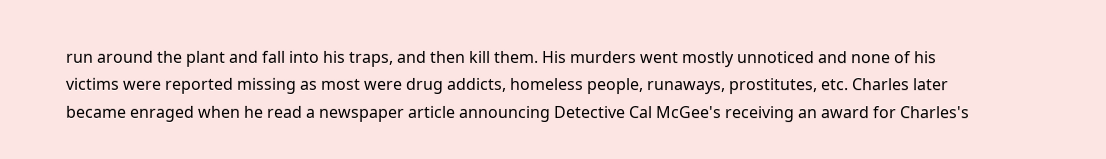run around the plant and fall into his traps, and then kill them. His murders went mostly unnoticed and none of his victims were reported missing as most were drug addicts, homeless people, runaways, prostitutes, etc. Charles later became enraged when he read a newspaper article announcing Detective Cal McGee's receiving an award for Charles's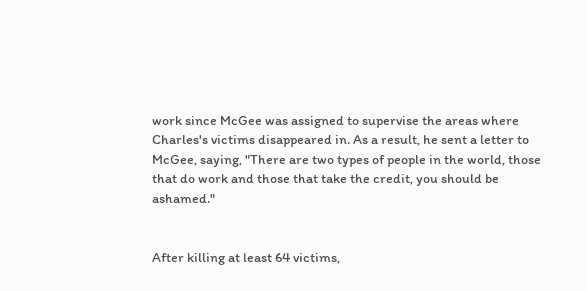work since McGee was assigned to supervise the areas where Charles's victims disappeared in. As a result, he sent a letter to McGee, saying, "There are two types of people in the world, those that do work and those that take the credit, you should be ashamed."


After killing at least 64 victims,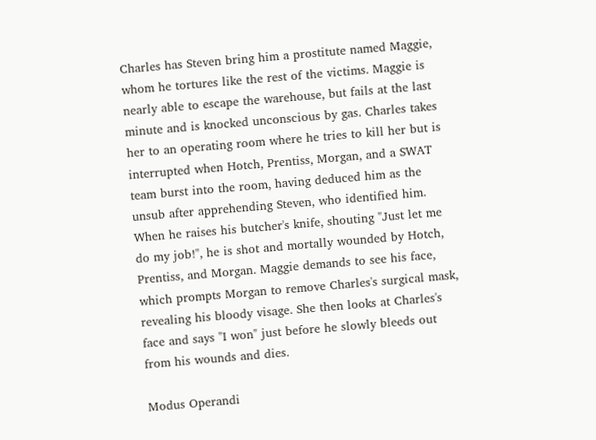Charles has Steven bring him a prostitute named Maggie, whom he tortures like the rest of the victims. Maggie is nearly able to escape the warehouse, but fails at the last minute and is knocked unconscious by gas. Charles takes her to an operating room where he tries to kill her but is interrupted when Hotch, Prentiss, Morgan, and a SWAT team burst into the room, having deduced him as the unsub after apprehending Steven, who identified him. When he raises his butcher's knife, shouting "Just let me do my job!", he is shot and mortally wounded by Hotch, Prentiss, and Morgan. Maggie demands to see his face, which prompts Morgan to remove Charles's surgical mask, revealing his bloody visage. She then looks at Charles's face and says "I won" just before he slowly bleeds out from his wounds and dies.

Modus Operandi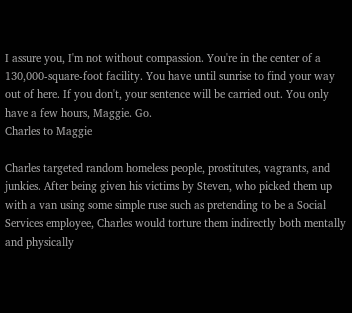I assure you, I'm not without compassion. You're in the center of a 130,000-square-foot facility. You have until sunrise to find your way out of here. If you don't, your sentence will be carried out. You only have a few hours, Maggie. Go.
Charles to Maggie

Charles targeted random homeless people, prostitutes, vagrants, and junkies. After being given his victims by Steven, who picked them up with a van using some simple ruse such as pretending to be a Social Services employee, Charles would torture them indirectly both mentally and physically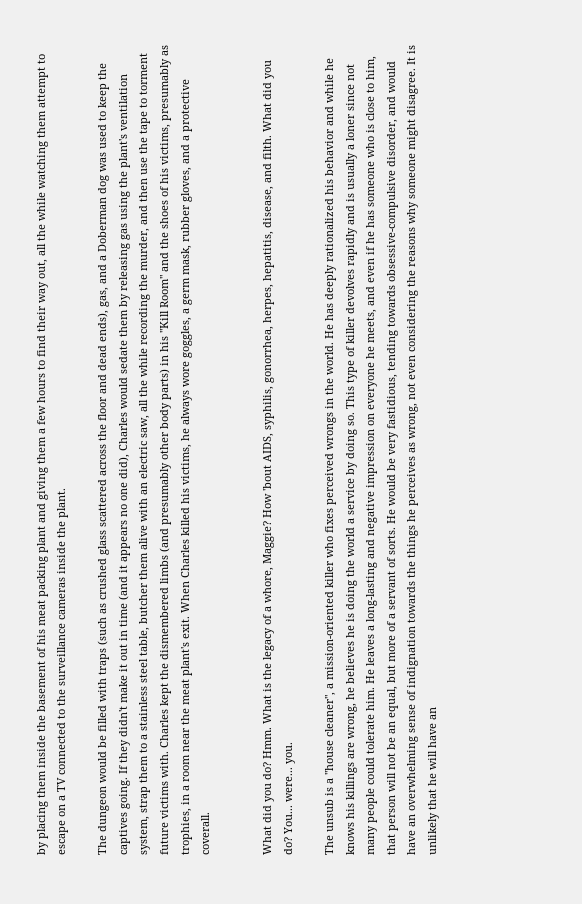by placing them inside the basement of his meat packing plant and giving them a few hours to find their way out, all the while watching them attempt to escape on a TV connected to the surveillance cameras inside the plant.

The dungeon would be filled with traps (such as crushed glass scattered across the floor and dead ends), gas, and a Doberman dog was used to keep the captives going. If they didn't make it out in time (and it appears no one did), Charles would sedate them by releasing gas using the plant's ventilation system, strap them to a stainless steel table, butcher them alive with an electric saw, all the while recording the murder, and then use the tape to torment future victims with. Charles kept the dismembered limbs (and presumably other body parts) in his "Kill Room" and the shoes of his victims, presumably as trophies, in a room near the meat plant's exit. When Charles killed his victims, he always wore goggles, a germ mask, rubber gloves, and a protective coverall.


What did you do? Hmm. What is the legacy of a whore, Maggie? How 'bout AIDS, syphilis, gonorrhea, herpes, hepatitis, disease, and filth. What did you do? You... were... you.

The unsub is a "house cleaner", a mission-oriented killer who fixes perceived wrongs in the world. He has deeply rationalized his behavior and while he knows his killings are wrong, he believes he is doing the world a service by doing so. This type of killer devolves rapidly and is usually a loner since not many people could tolerate him. He leaves a long-lasting and negative impression on everyone he meets, and even if he has someone who is close to him, that person will not be an equal, but more of a servant of sorts. He would be very fastidious, tending towards obsessive-compulsive disorder, and would have an overwhelming sense of indignation towards the things he perceives as wrong, not even considering the reasons why someone might disagree. It is unlikely that he will have an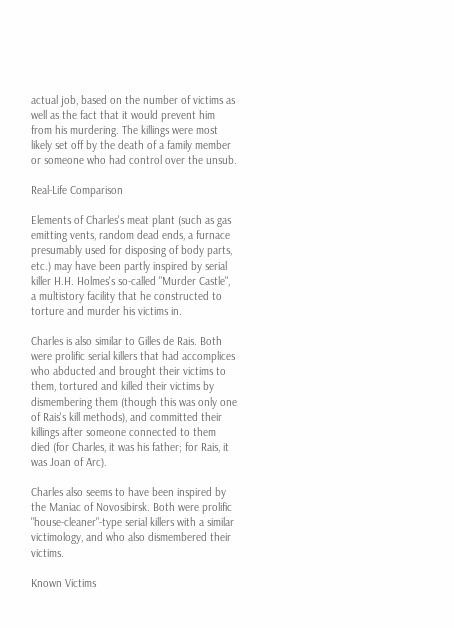actual job, based on the number of victims as well as the fact that it would prevent him from his murdering. The killings were most likely set off by the death of a family member or someone who had control over the unsub.

Real-Life Comparison

Elements of Charles's meat plant (such as gas emitting vents, random dead ends, a furnace presumably used for disposing of body parts, etc.) may have been partly inspired by serial killer H.H. Holmes's so-called "Murder Castle", a multistory facility that he constructed to torture and murder his victims in.

Charles is also similar to Gilles de Rais. Both were prolific serial killers that had accomplices who abducted and brought their victims to them, tortured and killed their victims by dismembering them (though this was only one of Rais's kill methods), and committed their killings after someone connected to them died (for Charles, it was his father; for Rais, it was Joan of Arc).

Charles also seems to have been inspired by the Maniac of Novosibirsk. Both were prolific "house-cleaner"-type serial killers with a similar victimology, and who also dismembered their victims.

Known Victims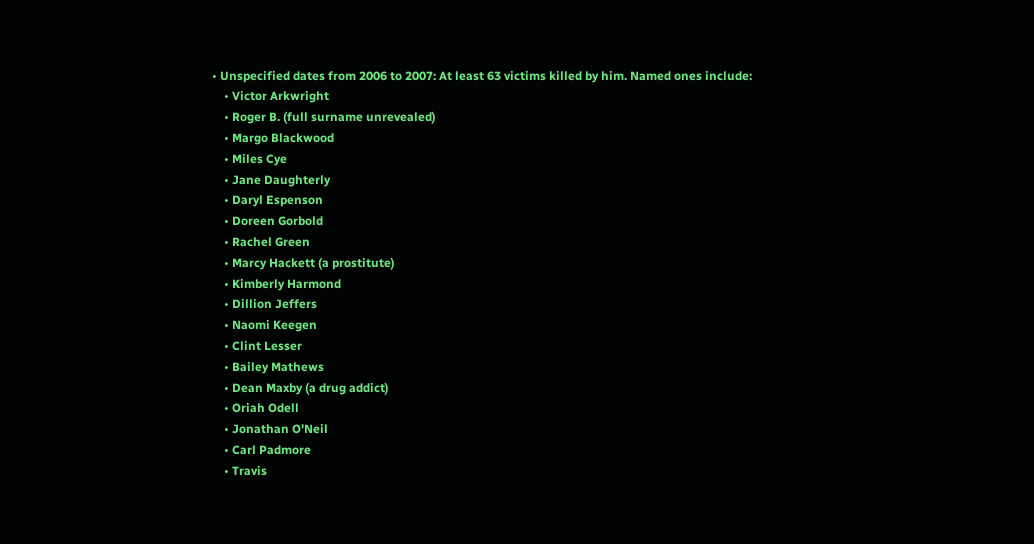• Unspecified dates from 2006 to 2007: At least 63 victims killed by him. Named ones include:
    • Victor Arkwright
    • Roger B. (full surname unrevealed)
    • Margo Blackwood
    • Miles Cye
    • Jane Daughterly
    • Daryl Espenson
    • Doreen Gorbold
    • Rachel Green
    • Marcy Hackett (a prostitute)
    • Kimberly Harmond
    • Dillion Jeffers
    • Naomi Keegen
    • Clint Lesser
    • Bailey Mathews
    • Dean Maxby (a drug addict)
    • Oriah Odell
    • Jonathan O'Neil
    • Carl Padmore
    • Travis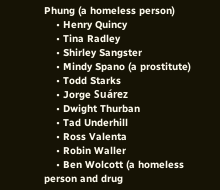Phung (a homeless person)
    • Henry Quincy
    • Tina Radley
    • Shirley Sangster
    • Mindy Spano (a prostitute)
    • Todd Starks
    • Jorge Suárez
    • Dwight Thurban
    • Tad Underhill
    • Ross Valenta
    • Robin Waller
    • Ben Wolcott (a homeless person and drug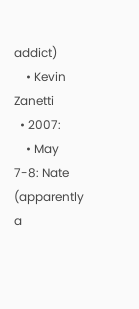addict)
    • Kevin Zanetti
  • 2007:
    • May 7-8: Nate (apparently a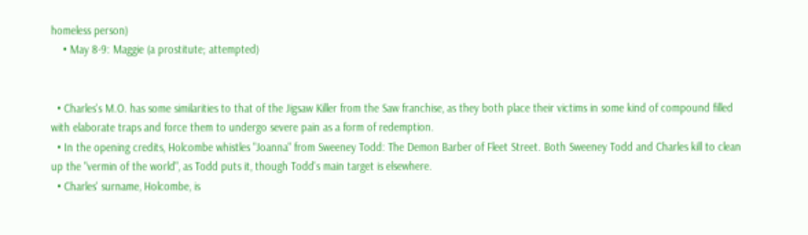homeless person)
    • May 8-9: Maggie (a prostitute; attempted)


  • Charles's M.O. has some similarities to that of the Jigsaw Killer from the Saw franchise, as they both place their victims in some kind of compound filled with elaborate traps and force them to undergo severe pain as a form of redemption.
  • In the opening credits, Holcombe whistles "Joanna" from Sweeney Todd: The Demon Barber of Fleet Street. Both Sweeney Todd and Charles kill to clean up the "vermin of the world", as Todd puts it, though Todd's main target is elsewhere.
  • Charles' surname, Holcombe, is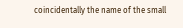coincidentally the name of the small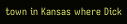town in Kansas where Dick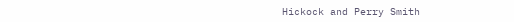Hickock and Perry Smith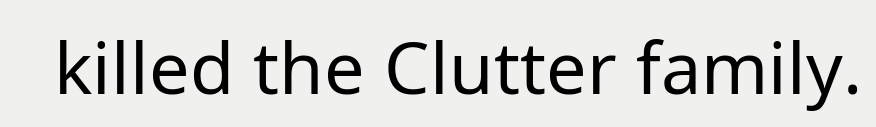killed the Clutter family.